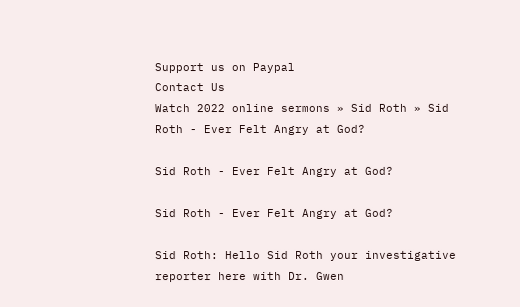Support us on Paypal
Contact Us
Watch 2022 online sermons » Sid Roth » Sid Roth - Ever Felt Angry at God?

Sid Roth - Ever Felt Angry at God?

Sid Roth - Ever Felt Angry at God?

Sid Roth: Hello Sid Roth your investigative reporter here with Dr. Gwen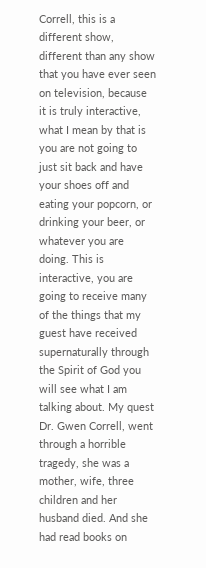Correll, this is a different show, different than any show that you have ever seen on television, because it is truly interactive, what I mean by that is you are not going to just sit back and have your shoes off and eating your popcorn, or drinking your beer, or whatever you are doing. This is interactive, you are going to receive many of the things that my guest have received supernaturally through the Spirit of God you will see what I am talking about. My quest Dr. Gwen Correll, went through a horrible tragedy, she was a mother, wife, three children and her husband died. And she had read books on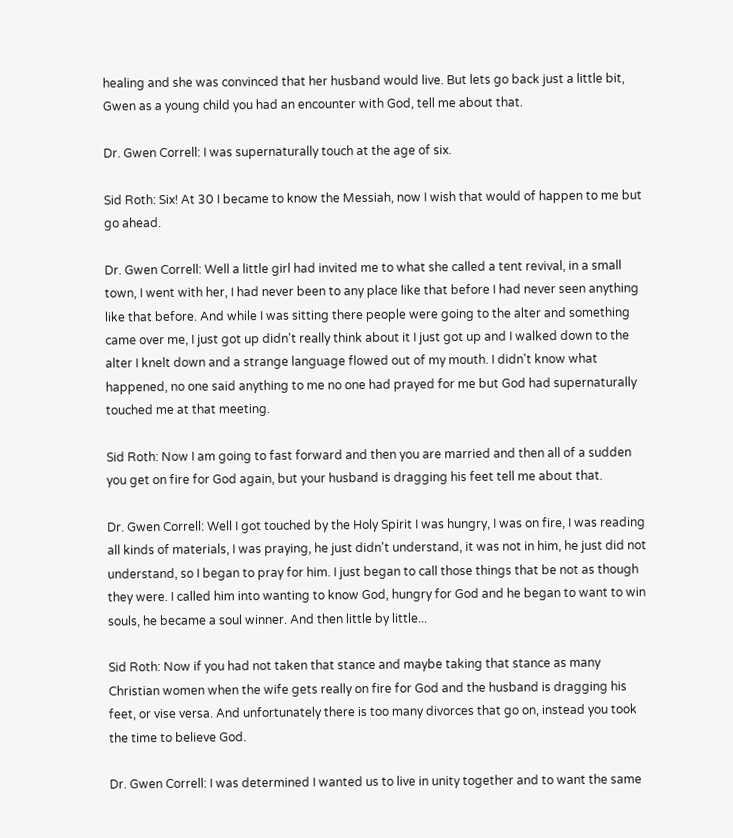healing and she was convinced that her husband would live. But lets go back just a little bit, Gwen as a young child you had an encounter with God, tell me about that.

Dr. Gwen Correll: I was supernaturally touch at the age of six.

Sid Roth: Six! At 30 I became to know the Messiah, now I wish that would of happen to me but go ahead.

Dr. Gwen Correll: Well a little girl had invited me to what she called a tent revival, in a small town, I went with her, I had never been to any place like that before I had never seen anything like that before. And while I was sitting there people were going to the alter and something came over me, I just got up didn't really think about it I just got up and I walked down to the alter I knelt down and a strange language flowed out of my mouth. I didn't know what happened, no one said anything to me no one had prayed for me but God had supernaturally touched me at that meeting.

Sid Roth: Now I am going to fast forward and then you are married and then all of a sudden you get on fire for God again, but your husband is dragging his feet tell me about that.

Dr. Gwen Correll: Well I got touched by the Holy Spirit I was hungry, I was on fire, I was reading all kinds of materials, I was praying, he just didn't understand, it was not in him, he just did not understand, so I began to pray for him. I just began to call those things that be not as though they were. I called him into wanting to know God, hungry for God and he began to want to win souls, he became a soul winner. And then little by little...

Sid Roth: Now if you had not taken that stance and maybe taking that stance as many Christian women when the wife gets really on fire for God and the husband is dragging his feet, or vise versa. And unfortunately there is too many divorces that go on, instead you took the time to believe God.

Dr. Gwen Correll: I was determined I wanted us to live in unity together and to want the same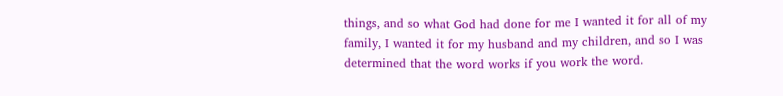things, and so what God had done for me I wanted it for all of my family, I wanted it for my husband and my children, and so I was determined that the word works if you work the word.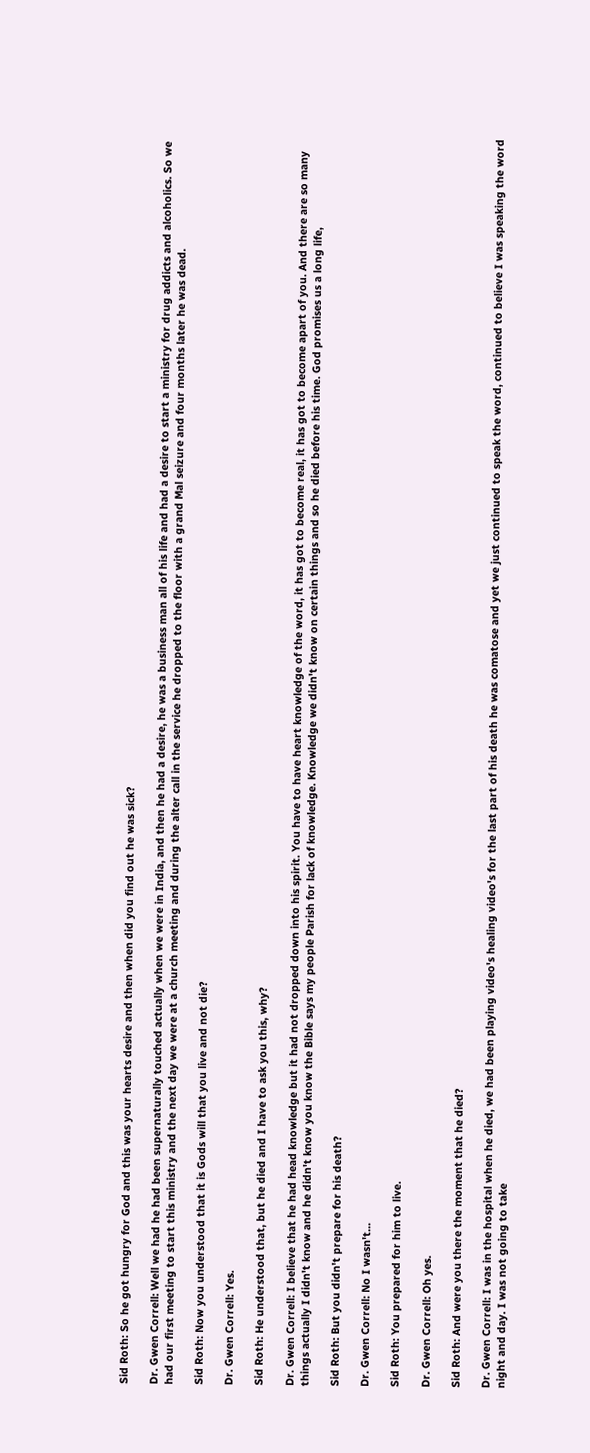Sid Roth: So he got hungry for God and this was your hearts desire and then when did you find out he was sick?

Dr. Gwen Correll: Well we had he had been supernaturally touched actually when we were in India, and then he had a desire, he was a business man all of his life and had a desire to start a ministry for drug addicts and alcoholics. So we had our first meeting to start this ministry and the next day we were at a church meeting and during the alter call in the service he dropped to the floor with a grand Mal seizure and four months later he was dead.

Sid Roth: Now you understood that it is Gods will that you live and not die?

Dr. Gwen Correll: Yes.

Sid Roth: He understood that, but he died and I have to ask you this, why?

Dr. Gwen Correll: I believe that he had head knowledge but it had not dropped down into his spirit. You have to have heart knowledge of the word, it has got to become real, it has got to become apart of you. And there are so many things actually I didn't know and he didn't know you know the Bible says my people Parish for lack of knowledge. Knowledge we didn't know on certain things and so he died before his time. God promises us a long life,

Sid Roth: But you didn't prepare for his death?

Dr. Gwen Correll: No I wasn't...

Sid Roth: You prepared for him to live.

Dr. Gwen Correll: Oh yes.

Sid Roth: And were you there the moment that he died?

Dr. Gwen Correll: I was in the hospital when he died, we had been playing video's healing video's for the last part of his death he was comatose and yet we just continued to speak the word, continued to believe I was speaking the word night and day. I was not going to take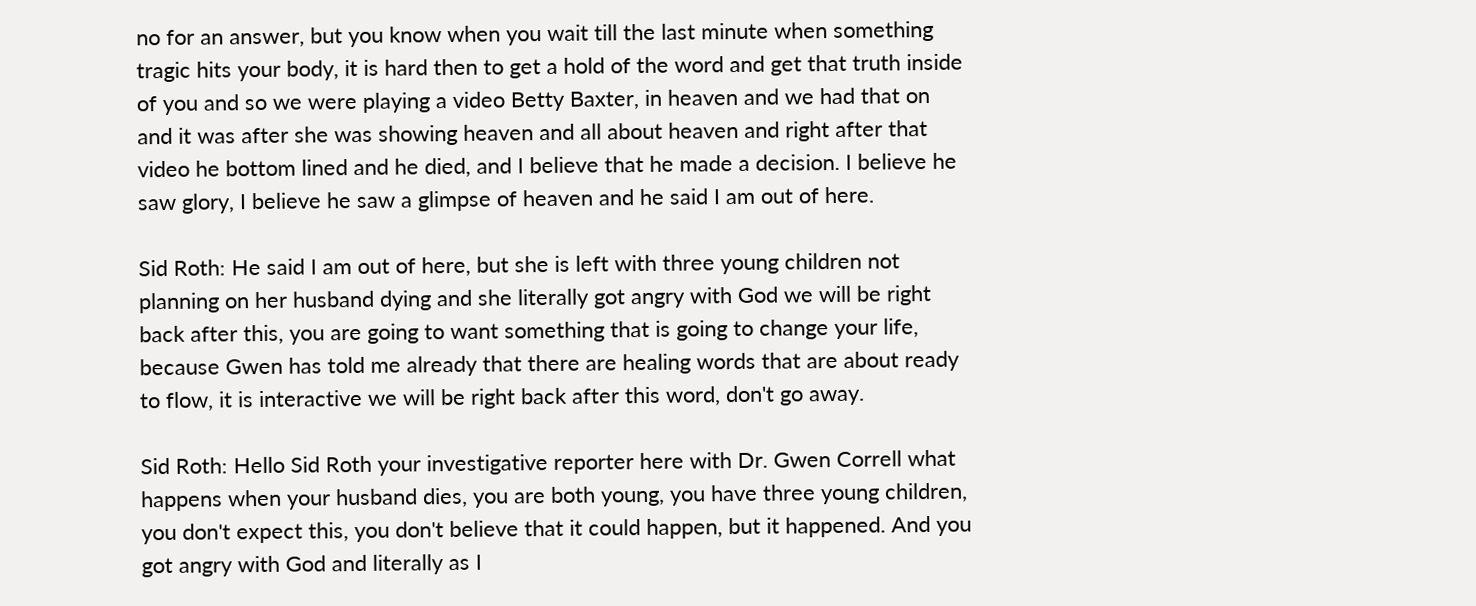no for an answer, but you know when you wait till the last minute when something tragic hits your body, it is hard then to get a hold of the word and get that truth inside of you and so we were playing a video Betty Baxter, in heaven and we had that on and it was after she was showing heaven and all about heaven and right after that video he bottom lined and he died, and I believe that he made a decision. I believe he saw glory, I believe he saw a glimpse of heaven and he said I am out of here.

Sid Roth: He said I am out of here, but she is left with three young children not planning on her husband dying and she literally got angry with God we will be right back after this, you are going to want something that is going to change your life, because Gwen has told me already that there are healing words that are about ready to flow, it is interactive we will be right back after this word, don't go away.

Sid Roth: Hello Sid Roth your investigative reporter here with Dr. Gwen Correll what happens when your husband dies, you are both young, you have three young children, you don't expect this, you don't believe that it could happen, but it happened. And you got angry with God and literally as I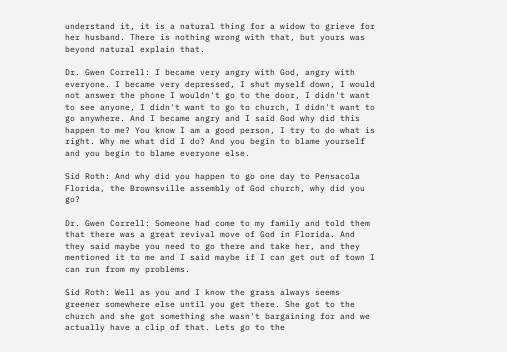understand it, it is a natural thing for a widow to grieve for her husband. There is nothing wrong with that, but yours was beyond natural explain that.

Dr. Gwen Correll: I became very angry with God, angry with everyone. I became very depressed, I shut myself down, I would not answer the phone I wouldn't go to the door, I didn't want to see anyone, I didn't want to go to church, I didn't want to go anywhere. And I became angry and I said God why did this happen to me? You know I am a good person, I try to do what is right. Why me what did I do? And you begin to blame yourself and you begin to blame everyone else.

Sid Roth: And why did you happen to go one day to Pensacola Florida, the Brownsville assembly of God church, why did you go?

Dr. Gwen Correll: Someone had come to my family and told them that there was a great revival move of God in Florida. And they said maybe you need to go there and take her, and they mentioned it to me and I said maybe if I can get out of town I can run from my problems.

Sid Roth: Well as you and I know the grass always seems greener somewhere else until you get there. She got to the church and she got something she wasn't bargaining for and we actually have a clip of that. Lets go to the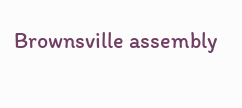Brownsville assembly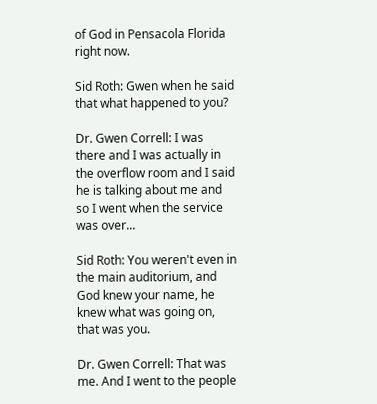of God in Pensacola Florida right now.

Sid Roth: Gwen when he said that what happened to you?

Dr. Gwen Correll: I was there and I was actually in the overflow room and I said he is talking about me and so I went when the service was over...

Sid Roth: You weren't even in the main auditorium, and God knew your name, he knew what was going on, that was you.

Dr. Gwen Correll: That was me. And I went to the people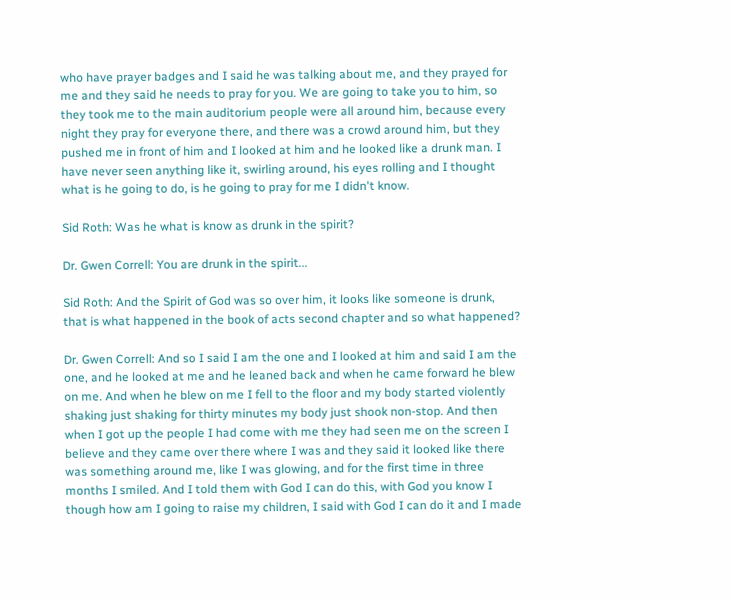who have prayer badges and I said he was talking about me, and they prayed for me and they said he needs to pray for you. We are going to take you to him, so they took me to the main auditorium people were all around him, because every night they pray for everyone there, and there was a crowd around him, but they pushed me in front of him and I looked at him and he looked like a drunk man. I have never seen anything like it, swirling around, his eyes rolling and I thought what is he going to do, is he going to pray for me I didn't know.

Sid Roth: Was he what is know as drunk in the spirit?

Dr. Gwen Correll: You are drunk in the spirit...

Sid Roth: And the Spirit of God was so over him, it looks like someone is drunk, that is what happened in the book of acts second chapter and so what happened?

Dr. Gwen Correll: And so I said I am the one and I looked at him and said I am the one, and he looked at me and he leaned back and when he came forward he blew on me. And when he blew on me I fell to the floor and my body started violently shaking just shaking for thirty minutes my body just shook non-stop. And then when I got up the people I had come with me they had seen me on the screen I believe and they came over there where I was and they said it looked like there was something around me, like I was glowing, and for the first time in three months I smiled. And I told them with God I can do this, with God you know I though how am I going to raise my children, I said with God I can do it and I made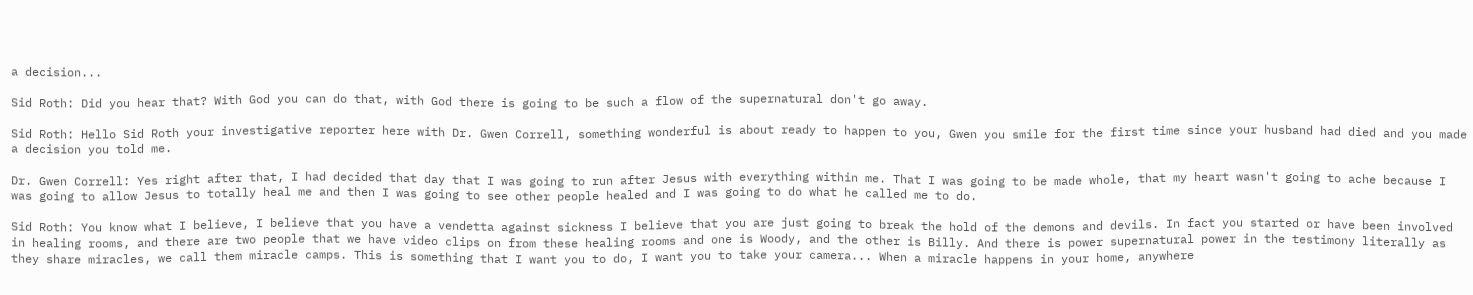a decision...

Sid Roth: Did you hear that? With God you can do that, with God there is going to be such a flow of the supernatural don't go away.

Sid Roth: Hello Sid Roth your investigative reporter here with Dr. Gwen Correll, something wonderful is about ready to happen to you, Gwen you smile for the first time since your husband had died and you made a decision you told me.

Dr. Gwen Correll: Yes right after that, I had decided that day that I was going to run after Jesus with everything within me. That I was going to be made whole, that my heart wasn't going to ache because I was going to allow Jesus to totally heal me and then I was going to see other people healed and I was going to do what he called me to do.

Sid Roth: You know what I believe, I believe that you have a vendetta against sickness I believe that you are just going to break the hold of the demons and devils. In fact you started or have been involved in healing rooms, and there are two people that we have video clips on from these healing rooms and one is Woody, and the other is Billy. And there is power supernatural power in the testimony literally as they share miracles, we call them miracle camps. This is something that I want you to do, I want you to take your camera... When a miracle happens in your home, anywhere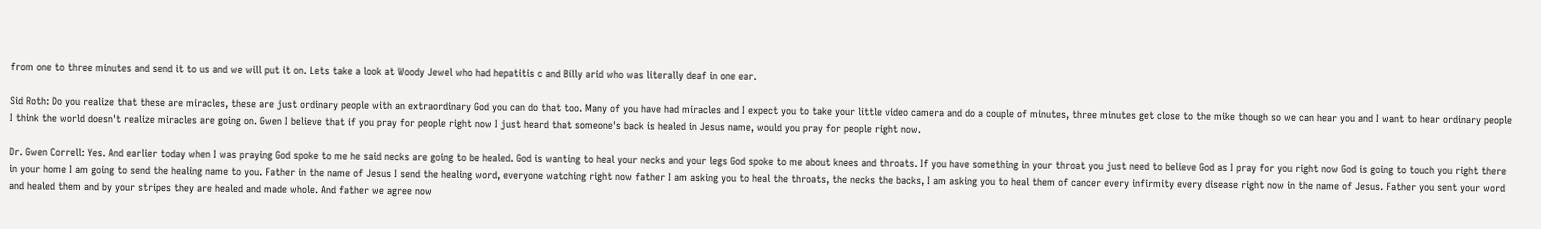from one to three minutes and send it to us and we will put it on. Lets take a look at Woody Jewel who had hepatitis c and Billy arid who was literally deaf in one ear.

Sid Roth: Do you realize that these are miracles, these are just ordinary people with an extraordinary God you can do that too. Many of you have had miracles and I expect you to take your little video camera and do a couple of minutes, three minutes get close to the mike though so we can hear you and I want to hear ordinary people I think the world doesn't realize miracles are going on. Gwen I believe that if you pray for people right now I just heard that someone's back is healed in Jesus name, would you pray for people right now.

Dr. Gwen Correll: Yes. And earlier today when I was praying God spoke to me he said necks are going to be healed. God is wanting to heal your necks and your legs God spoke to me about knees and throats. If you have something in your throat you just need to believe God as I pray for you right now God is going to touch you right there in your home I am going to send the healing name to you. Father in the name of Jesus I send the healing word, everyone watching right now father I am asking you to heal the throats, the necks the backs, I am asking you to heal them of cancer every infirmity every disease right now in the name of Jesus. Father you sent your word and healed them and by your stripes they are healed and made whole. And father we agree now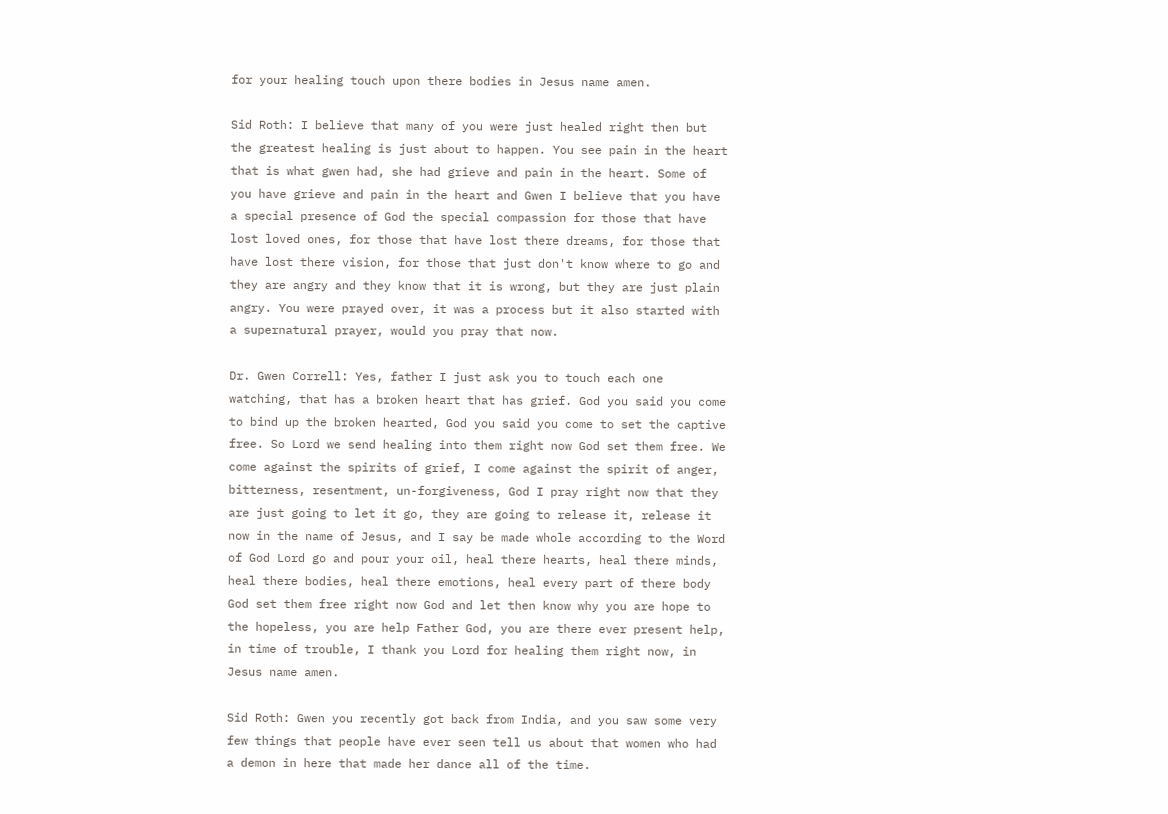for your healing touch upon there bodies in Jesus name amen.

Sid Roth: I believe that many of you were just healed right then but the greatest healing is just about to happen. You see pain in the heart that is what gwen had, she had grieve and pain in the heart. Some of you have grieve and pain in the heart and Gwen I believe that you have a special presence of God the special compassion for those that have lost loved ones, for those that have lost there dreams, for those that have lost there vision, for those that just don't know where to go and they are angry and they know that it is wrong, but they are just plain angry. You were prayed over, it was a process but it also started with a supernatural prayer, would you pray that now.

Dr. Gwen Correll: Yes, father I just ask you to touch each one watching, that has a broken heart that has grief. God you said you come to bind up the broken hearted, God you said you come to set the captive free. So Lord we send healing into them right now God set them free. We come against the spirits of grief, I come against the spirit of anger, bitterness, resentment, un-forgiveness, God I pray right now that they are just going to let it go, they are going to release it, release it now in the name of Jesus, and I say be made whole according to the Word of God Lord go and pour your oil, heal there hearts, heal there minds, heal there bodies, heal there emotions, heal every part of there body God set them free right now God and let then know why you are hope to the hopeless, you are help Father God, you are there ever present help, in time of trouble, I thank you Lord for healing them right now, in Jesus name amen.

Sid Roth: Gwen you recently got back from India, and you saw some very few things that people have ever seen tell us about that women who had a demon in here that made her dance all of the time.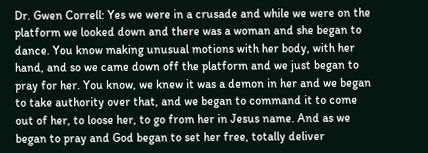Dr. Gwen Correll: Yes we were in a crusade and while we were on the platform we looked down and there was a woman and she began to dance. You know making unusual motions with her body, with her hand, and so we came down off the platform and we just began to pray for her. You know, we knew it was a demon in her and we began to take authority over that, and we began to command it to come out of her, to loose her, to go from her in Jesus name. And as we began to pray and God began to set her free, totally deliver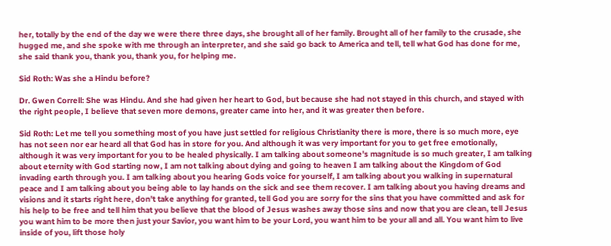her, totally by the end of the day we were there three days, she brought all of her family. Brought all of her family to the crusade, she hugged me, and she spoke with me through an interpreter, and she said go back to America and tell, tell what God has done for me, she said thank you, thank you, thank you, for helping me.

Sid Roth: Was she a Hindu before?

Dr. Gwen Correll: She was Hindu. And she had given her heart to God, but because she had not stayed in this church, and stayed with the right people, I believe that seven more demons, greater came into her, and it was greater then before.

Sid Roth: Let me tell you something most of you have just settled for religious Christianity there is more, there is so much more, eye has not seen nor ear heard all that God has in store for you. And although it was very important for you to get free emotionally, although it was very important for you to be healed physically. I am talking about someone's magnitude is so much greater, I am talking about eternity with God starting now, I am not talking about dying and going to heaven I am talking about the Kingdom of God invading earth through you. I am talking about you hearing Gods voice for yourself, I am talking about you walking in supernatural peace and I am talking about you being able to lay hands on the sick and see them recover. I am talking about you having dreams and visions and it starts right here, don't take anything for granted, tell God you are sorry for the sins that you have committed and ask for his help to be free and tell him that you believe that the blood of Jesus washes away those sins and now that you are clean, tell Jesus you want him to be more then just your Savior, you want him to be your Lord, you want him to be your all and all. You want him to live inside of you, lift those holy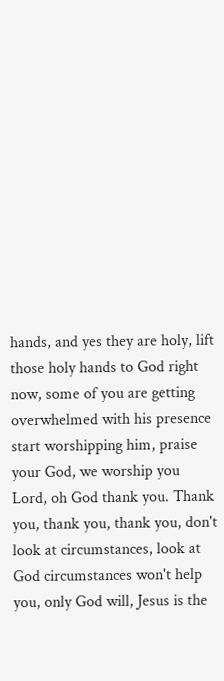hands, and yes they are holy, lift those holy hands to God right now, some of you are getting overwhelmed with his presence start worshipping him, praise your God, we worship you Lord, oh God thank you. Thank you, thank you, thank you, don't look at circumstances, look at God circumstances won't help you, only God will, Jesus is the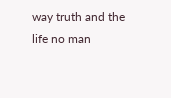way truth and the life no man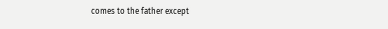comes to the father except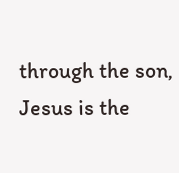through the son, Jesus is the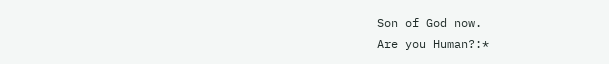Son of God now.
Are you Human?:*